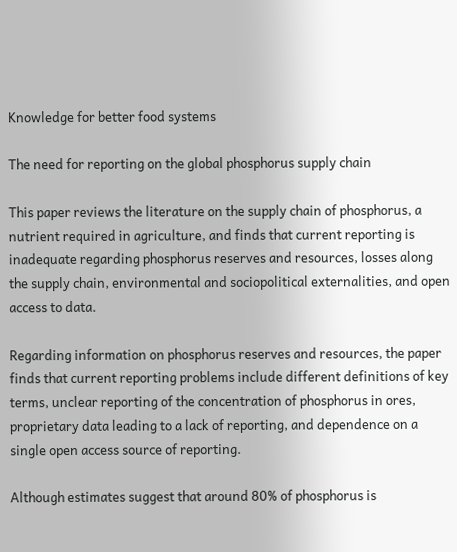Knowledge for better food systems

The need for reporting on the global phosphorus supply chain

This paper reviews the literature on the supply chain of phosphorus, a nutrient required in agriculture, and finds that current reporting is inadequate regarding phosphorus reserves and resources, losses along the supply chain, environmental and sociopolitical externalities, and open access to data.

Regarding information on phosphorus reserves and resources, the paper finds that current reporting problems include different definitions of key terms, unclear reporting of the concentration of phosphorus in ores, proprietary data leading to a lack of reporting, and dependence on a single open access source of reporting.

Although estimates suggest that around 80% of phosphorus is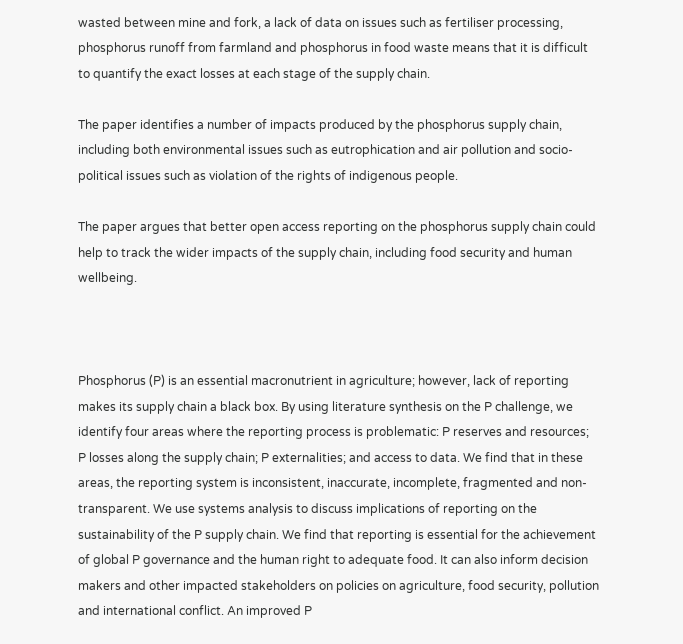wasted between mine and fork, a lack of data on issues such as fertiliser processing, phosphorus runoff from farmland and phosphorus in food waste means that it is difficult to quantify the exact losses at each stage of the supply chain.

The paper identifies a number of impacts produced by the phosphorus supply chain, including both environmental issues such as eutrophication and air pollution and socio-political issues such as violation of the rights of indigenous people.

The paper argues that better open access reporting on the phosphorus supply chain could help to track the wider impacts of the supply chain, including food security and human wellbeing.



Phosphorus (P) is an essential macronutrient in agriculture; however, lack of reporting makes its supply chain a black box. By using literature synthesis on the P challenge, we identify four areas where the reporting process is problematic: P reserves and resources; P losses along the supply chain; P externalities; and access to data. We find that in these areas, the reporting system is inconsistent, inaccurate, incomplete, fragmented and non-transparent. We use systems analysis to discuss implications of reporting on the sustainability of the P supply chain. We find that reporting is essential for the achievement of global P governance and the human right to adequate food. It can also inform decision makers and other impacted stakeholders on policies on agriculture, food security, pollution and international conflict. An improved P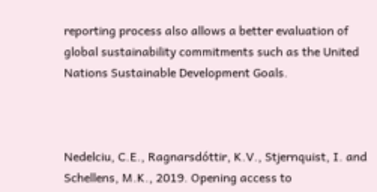reporting process also allows a better evaluation of global sustainability commitments such as the United Nations Sustainable Development Goals.



Nedelciu, C.E., Ragnarsdóttir, K.V., Stjernquist, I. and Schellens, M.K., 2019. Opening access to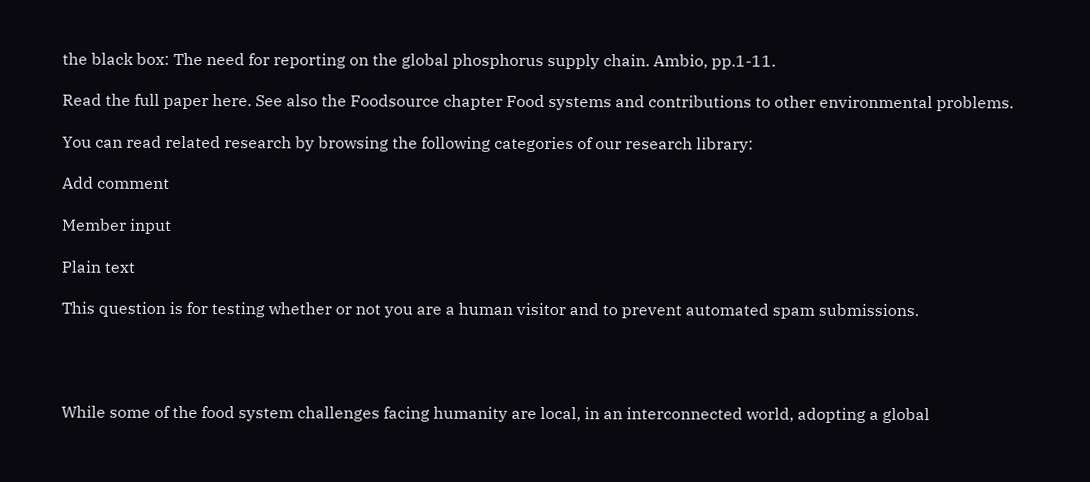the black box: The need for reporting on the global phosphorus supply chain. Ambio, pp.1-11.

Read the full paper here. See also the Foodsource chapter Food systems and contributions to other environmental problems.

You can read related research by browsing the following categories of our research library:

Add comment

Member input

Plain text

This question is for testing whether or not you are a human visitor and to prevent automated spam submissions.




While some of the food system challenges facing humanity are local, in an interconnected world, adopting a global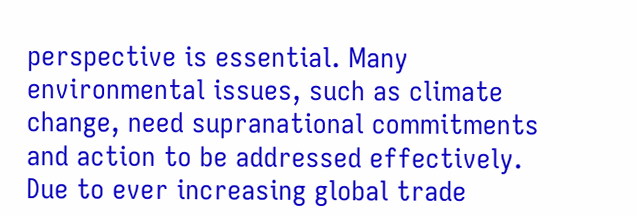perspective is essential. Many environmental issues, such as climate change, need supranational commitments and action to be addressed effectively. Due to ever increasing global trade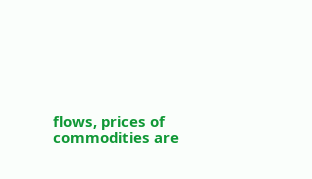flows, prices of commodities are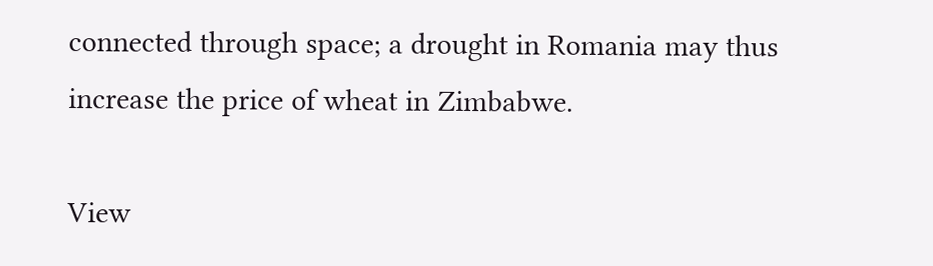connected through space; a drought in Romania may thus increase the price of wheat in Zimbabwe.

View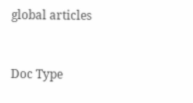global articles


Doc Type